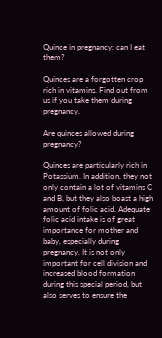Quince in pregnancy: can I eat them?

Quinces are a forgotten crop rich in vitamins. Find out from us if you take them during pregnancy.

Are quinces allowed during pregnancy?

Quinces are particularly rich in Potassium. In addition, they not only contain a lot of vitamins C and B, but they also boast a high amount of folic acid. Adequate folic acid intake is of great importance for mother and baby, especially during pregnancy. It is not only important for cell division and increased blood formation during this special period, but also serves to ensure the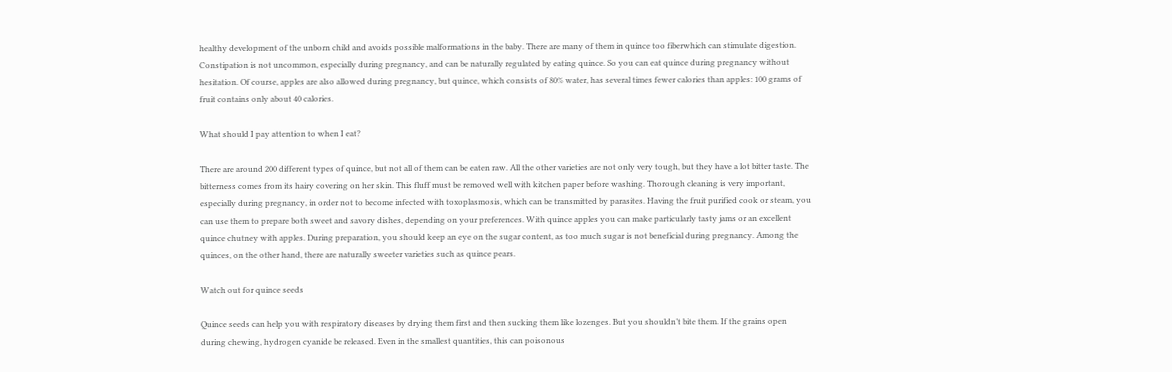healthy development of the unborn child and avoids possible malformations in the baby. There are many of them in quince too fiberwhich can stimulate digestion. Constipation is not uncommon, especially during pregnancy, and can be naturally regulated by eating quince. So you can eat quince during pregnancy without hesitation. Of course, apples are also allowed during pregnancy, but quince, which consists of 80% water, has several times fewer calories than apples: 100 grams of fruit contains only about 40 calories.

What should I pay attention to when I eat?

There are around 200 different types of quince, but not all of them can be eaten raw. All the other varieties are not only very tough, but they have a lot bitter taste. The bitterness comes from its hairy covering on her skin. This fluff must be removed well with kitchen paper before washing. Thorough cleaning is very important, especially during pregnancy, in order not to become infected with toxoplasmosis, which can be transmitted by parasites. Having the fruit purified cook or steam, you can use them to prepare both sweet and savory dishes, depending on your preferences. With quince apples you can make particularly tasty jams or an excellent quince chutney with apples. During preparation, you should keep an eye on the sugar content, as too much sugar is not beneficial during pregnancy. Among the quinces, on the other hand, there are naturally sweeter varieties such as quince pears.

Watch out for quince seeds

Quince seeds can help you with respiratory diseases by drying them first and then sucking them like lozenges. But you shouldn’t bite them. If the grains open during chewing, hydrogen cyanide be released. Even in the smallest quantities, this can poisonous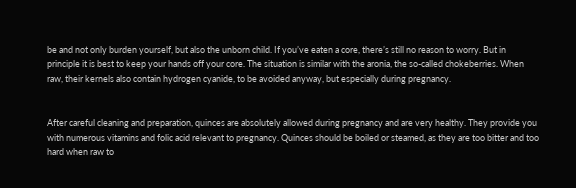be and not only burden yourself, but also the unborn child. If you’ve eaten a core, there’s still no reason to worry. But in principle it is best to keep your hands off your core. The situation is similar with the aronia, the so-called chokeberries. When raw, their kernels also contain hydrogen cyanide, to be avoided anyway, but especially during pregnancy.


After careful cleaning and preparation, quinces are absolutely allowed during pregnancy and are very healthy. They provide you with numerous vitamins and folic acid relevant to pregnancy. Quinces should be boiled or steamed, as they are too bitter and too hard when raw to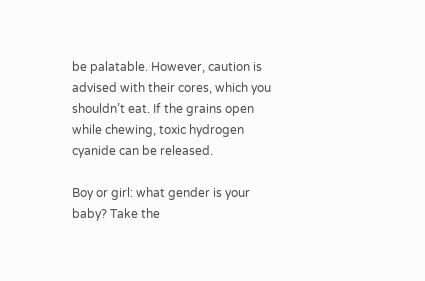be palatable. However, caution is advised with their cores, which you shouldn’t eat. If the grains open while chewing, toxic hydrogen cyanide can be released.

Boy or girl: what gender is your baby? Take the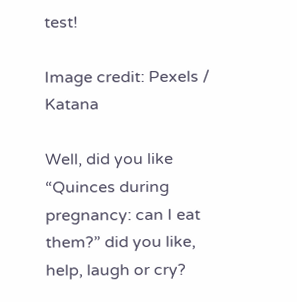test!

Image credit: Pexels / Katana

Well, did you like “Quinces during pregnancy: can I eat them?” did you like, help, laugh or cry?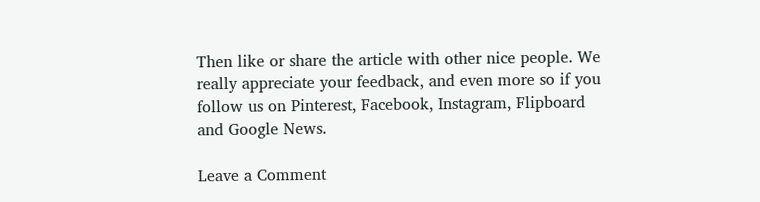Then like or share the article with other nice people. We really appreciate your feedback, and even more so if you follow us on Pinterest, Facebook, Instagram, Flipboard and Google News.

Leave a Comment